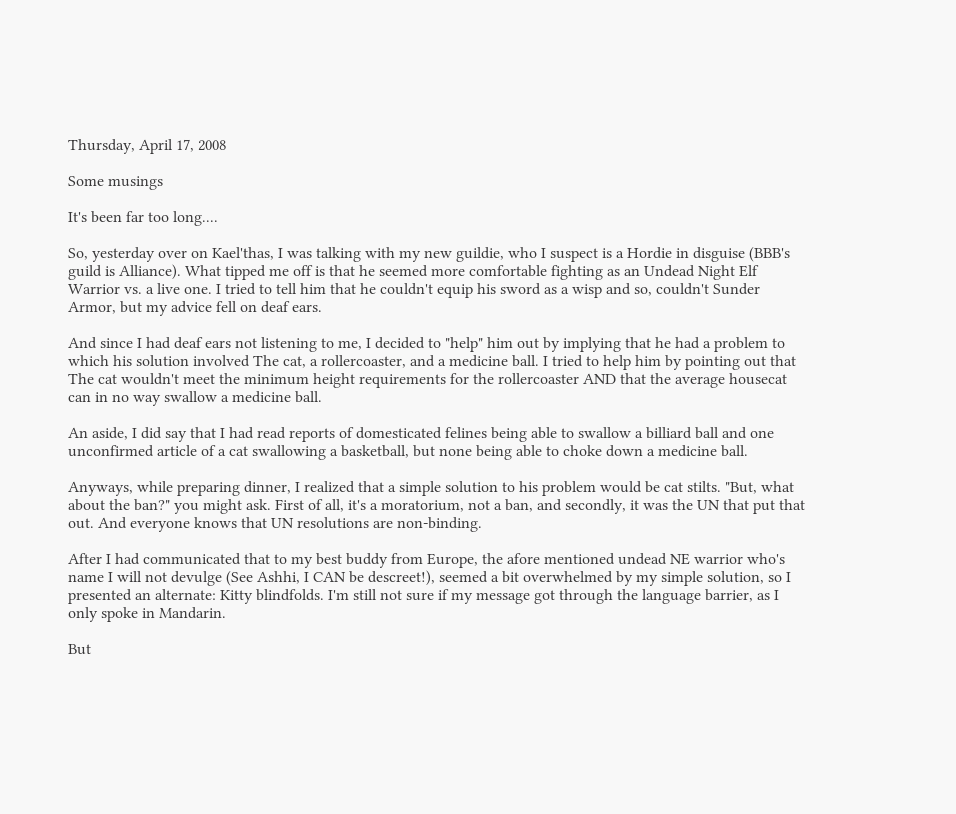Thursday, April 17, 2008

Some musings

It's been far too long....

So, yesterday over on Kael'thas, I was talking with my new guildie, who I suspect is a Hordie in disguise (BBB's guild is Alliance). What tipped me off is that he seemed more comfortable fighting as an Undead Night Elf Warrior vs. a live one. I tried to tell him that he couldn't equip his sword as a wisp and so, couldn't Sunder Armor, but my advice fell on deaf ears.

And since I had deaf ears not listening to me, I decided to "help" him out by implying that he had a problem to which his solution involved The cat, a rollercoaster, and a medicine ball. I tried to help him by pointing out that The cat wouldn't meet the minimum height requirements for the rollercoaster AND that the average housecat can in no way swallow a medicine ball.

An aside, I did say that I had read reports of domesticated felines being able to swallow a billiard ball and one unconfirmed article of a cat swallowing a basketball, but none being able to choke down a medicine ball.

Anyways, while preparing dinner, I realized that a simple solution to his problem would be cat stilts. "But, what about the ban?" you might ask. First of all, it's a moratorium, not a ban, and secondly, it was the UN that put that out. And everyone knows that UN resolutions are non-binding.

After I had communicated that to my best buddy from Europe, the afore mentioned undead NE warrior who's name I will not devulge (See Ashhi, I CAN be descreet!), seemed a bit overwhelmed by my simple solution, so I presented an alternate: Kitty blindfolds. I'm still not sure if my message got through the language barrier, as I only spoke in Mandarin.

But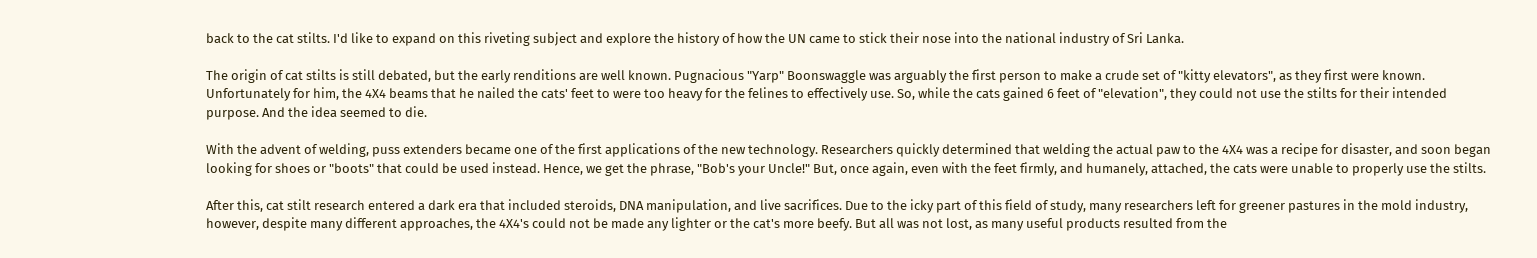back to the cat stilts. I'd like to expand on this riveting subject and explore the history of how the UN came to stick their nose into the national industry of Sri Lanka.

The origin of cat stilts is still debated, but the early renditions are well known. Pugnacious "Yarp" Boonswaggle was arguably the first person to make a crude set of "kitty elevators", as they first were known. Unfortunately for him, the 4X4 beams that he nailed the cats' feet to were too heavy for the felines to effectively use. So, while the cats gained 6 feet of "elevation", they could not use the stilts for their intended purpose. And the idea seemed to die.

With the advent of welding, puss extenders became one of the first applications of the new technology. Researchers quickly determined that welding the actual paw to the 4X4 was a recipe for disaster, and soon began looking for shoes or "boots" that could be used instead. Hence, we get the phrase, "Bob's your Uncle!" But, once again, even with the feet firmly, and humanely, attached, the cats were unable to properly use the stilts.

After this, cat stilt research entered a dark era that included steroids, DNA manipulation, and live sacrifices. Due to the icky part of this field of study, many researchers left for greener pastures in the mold industry, however, despite many different approaches, the 4X4's could not be made any lighter or the cat's more beefy. But all was not lost, as many useful products resulted from the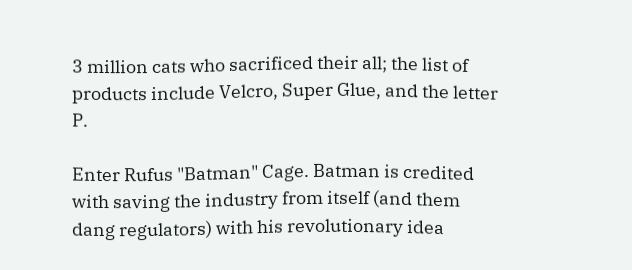3 million cats who sacrificed their all; the list of products include Velcro, Super Glue, and the letter P.

Enter Rufus "Batman" Cage. Batman is credited with saving the industry from itself (and them dang regulators) with his revolutionary idea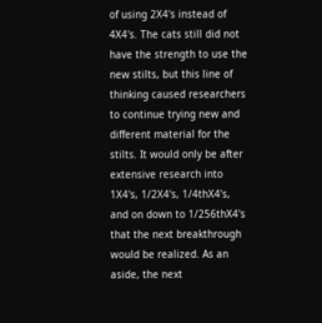of using 2X4's instead of 4X4's. The cats still did not have the strength to use the new stilts, but this line of thinking caused researchers to continue trying new and different material for the stilts. It would only be after extensive research into 1X4's, 1/2X4's, 1/4thX4's, and on down to 1/256thX4's that the next breakthrough would be realized. As an aside, the next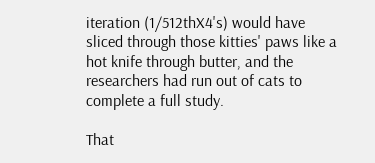iteration (1/512thX4's) would have sliced through those kitties' paws like a hot knife through butter, and the researchers had run out of cats to complete a full study.

That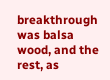breakthrough was balsa wood, and the rest, as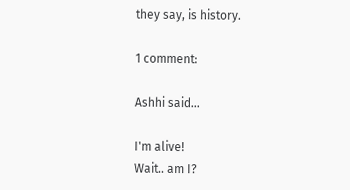they say, is history.

1 comment:

Ashhi said...

I'm alive!
Wait.. am I?